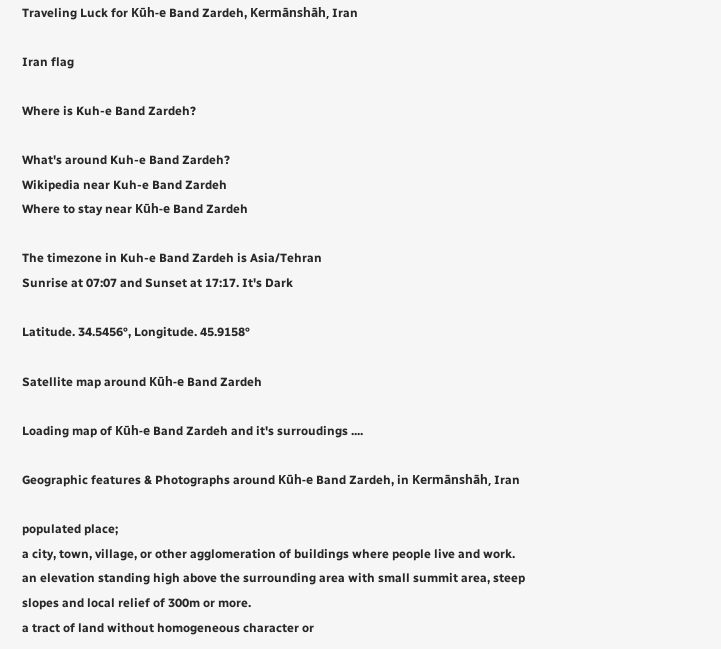Traveling Luck for Kūh-e Band Zardeh, Kermānshāh, Iran

Iran flag

Where is Kuh-e Band Zardeh?

What's around Kuh-e Band Zardeh?
Wikipedia near Kuh-e Band Zardeh
Where to stay near Kūh-e Band Zardeh

The timezone in Kuh-e Band Zardeh is Asia/Tehran
Sunrise at 07:07 and Sunset at 17:17. It's Dark

Latitude. 34.5456°, Longitude. 45.9158°

Satellite map around Kūh-e Band Zardeh

Loading map of Kūh-e Band Zardeh and it's surroudings ....

Geographic features & Photographs around Kūh-e Band Zardeh, in Kermānshāh, Iran

populated place;
a city, town, village, or other agglomeration of buildings where people live and work.
an elevation standing high above the surrounding area with small summit area, steep slopes and local relief of 300m or more.
a tract of land without homogeneous character or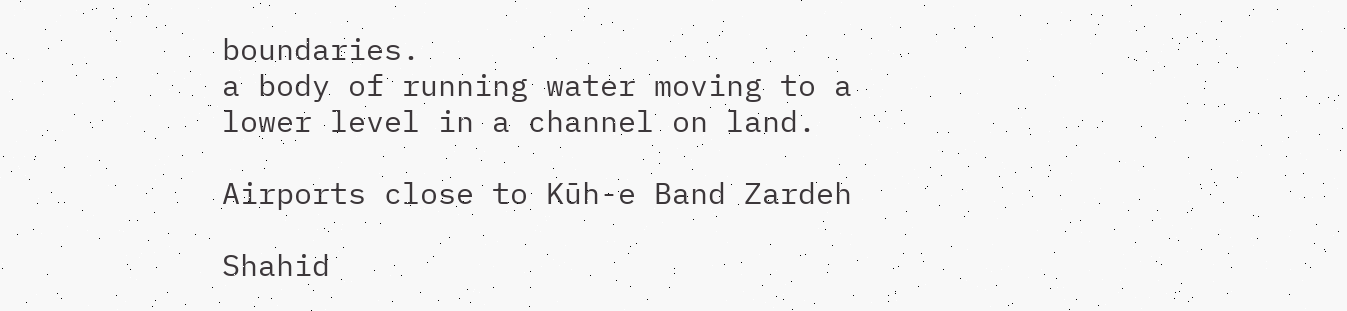boundaries.
a body of running water moving to a lower level in a channel on land.

Airports close to Kūh-e Band Zardeh

Shahid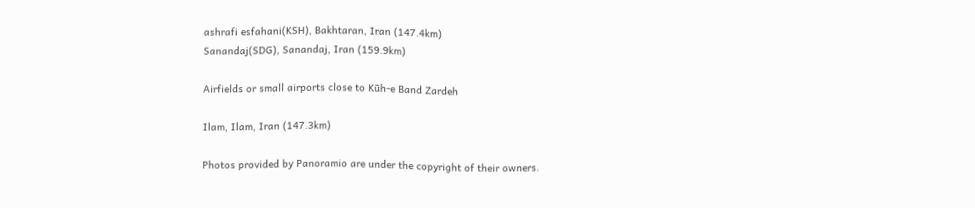ashrafi esfahani(KSH), Bakhtaran, Iran (147.4km)
Sanandaj(SDG), Sanandaj, Iran (159.9km)

Airfields or small airports close to Kūh-e Band Zardeh

Ilam, Ilam, Iran (147.3km)

Photos provided by Panoramio are under the copyright of their owners.